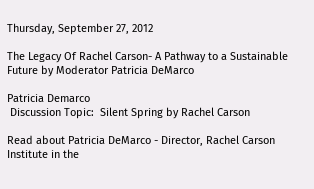Thursday, September 27, 2012

The Legacy Of Rachel Carson- A Pathway to a Sustainable Future by Moderator Patricia DeMarco

Patricia Demarco
 Discussion Topic:  Silent Spring by Rachel Carson

Read about Patricia DeMarco - Director, Rachel Carson Institute in the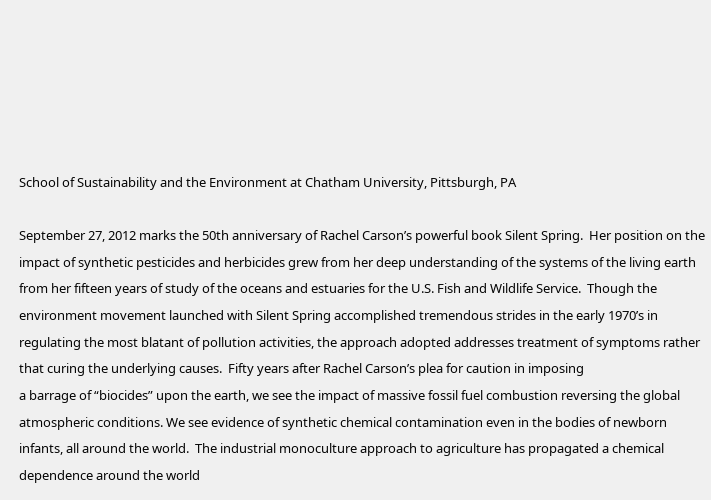School of Sustainability and the Environment at Chatham University, Pittsburgh, PA

September 27, 2012 marks the 50th anniversary of Rachel Carson’s powerful book Silent Spring.  Her position on the impact of synthetic pesticides and herbicides grew from her deep understanding of the systems of the living earth from her fifteen years of study of the oceans and estuaries for the U.S. Fish and Wildlife Service.  Though the environment movement launched with Silent Spring accomplished tremendous strides in the early 1970’s in regulating the most blatant of pollution activities, the approach adopted addresses treatment of symptoms rather that curing the underlying causes.  Fifty years after Rachel Carson’s plea for caution in imposing
a barrage of “biocides” upon the earth, we see the impact of massive fossil fuel combustion reversing the global atmospheric conditions. We see evidence of synthetic chemical contamination even in the bodies of newborn infants, all around the world.  The industrial monoculture approach to agriculture has propagated a chemical dependence around the world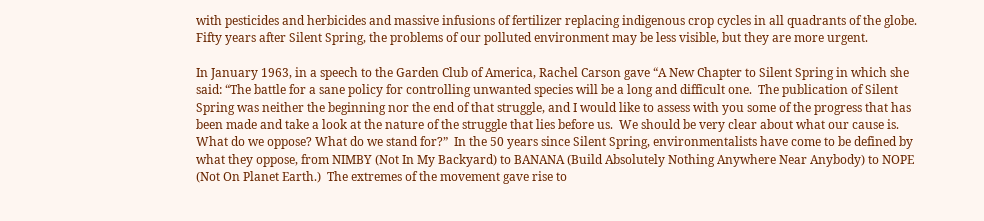with pesticides and herbicides and massive infusions of fertilizer replacing indigenous crop cycles in all quadrants of the globe. Fifty years after Silent Spring, the problems of our polluted environment may be less visible, but they are more urgent.

In January 1963, in a speech to the Garden Club of America, Rachel Carson gave “A New Chapter to Silent Spring in which she said: “The battle for a sane policy for controlling unwanted species will be a long and difficult one.  The publication of Silent Spring was neither the beginning nor the end of that struggle, and I would like to assess with you some of the progress that has been made and take a look at the nature of the struggle that lies before us.  We should be very clear about what our cause is.  What do we oppose? What do we stand for?”  In the 50 years since Silent Spring, environmentalists have come to be defined by what they oppose, from NIMBY (Not In My Backyard) to BANANA (Build Absolutely Nothing Anywhere Near Anybody) to NOPE (Not On Planet Earth.)  The extremes of the movement gave rise to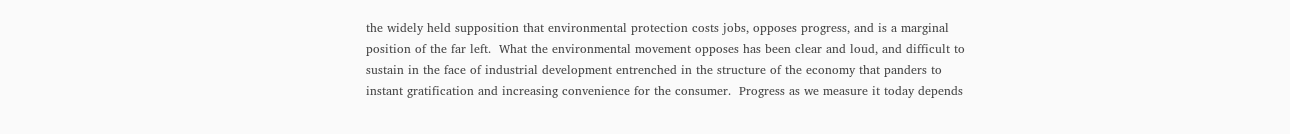the widely held supposition that environmental protection costs jobs, opposes progress, and is a marginal position of the far left.  What the environmental movement opposes has been clear and loud, and difficult to sustain in the face of industrial development entrenched in the structure of the economy that panders to instant gratification and increasing convenience for the consumer.  Progress as we measure it today depends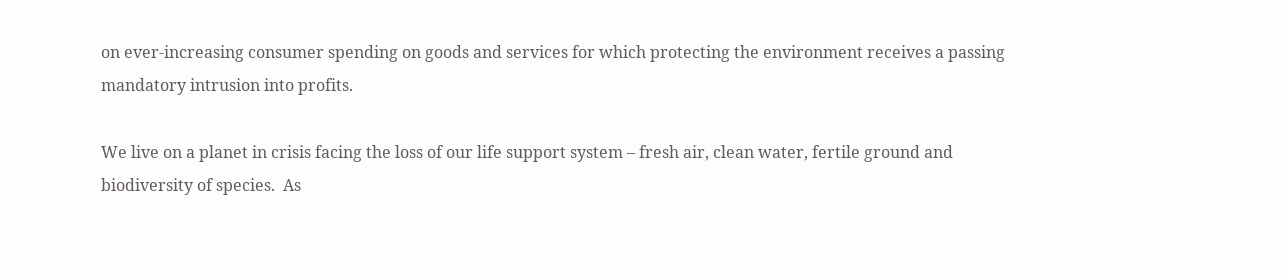on ever-increasing consumer spending on goods and services for which protecting the environment receives a passing mandatory intrusion into profits.

We live on a planet in crisis facing the loss of our life support system – fresh air, clean water, fertile ground and biodiversity of species.  As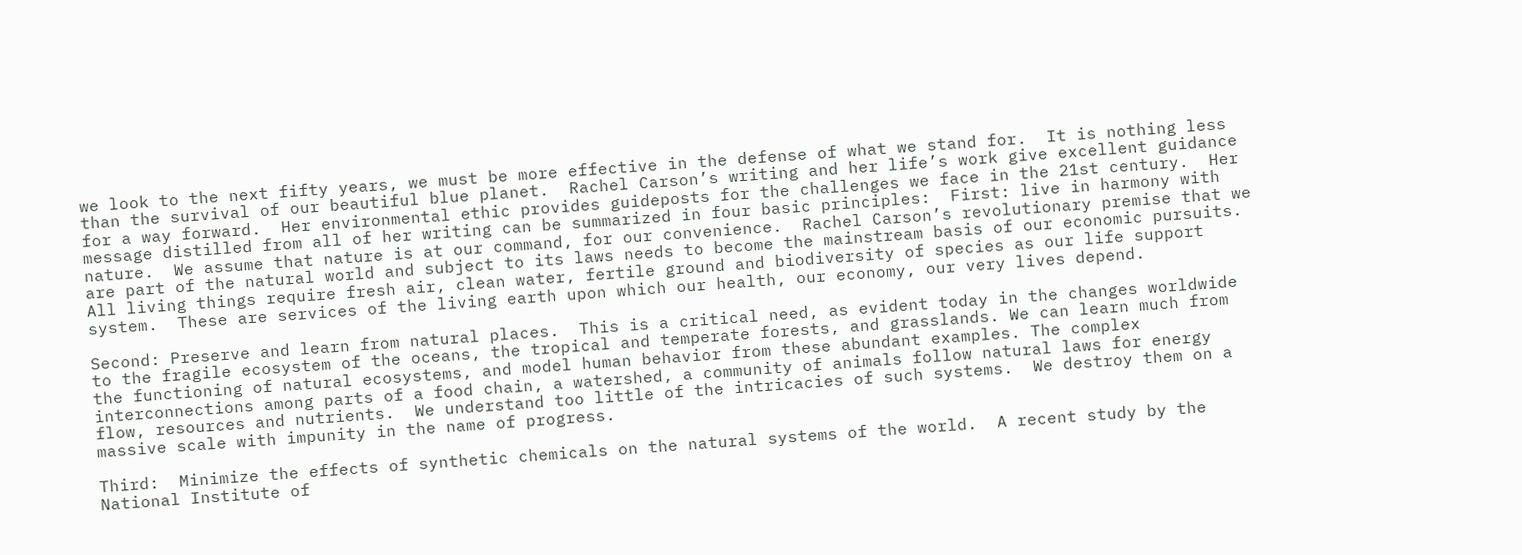we look to the next fifty years, we must be more effective in the defense of what we stand for.  It is nothing less than the survival of our beautiful blue planet.  Rachel Carson’s writing and her life’s work give excellent guidance for a way forward.  Her environmental ethic provides guideposts for the challenges we face in the 21st century.  Her message distilled from all of her writing can be summarized in four basic principles:  First: live in harmony with nature.  We assume that nature is at our command, for our convenience.  Rachel Carson’s revolutionary premise that we are part of the natural world and subject to its laws needs to become the mainstream basis of our economic pursuits.  All living things require fresh air, clean water, fertile ground and biodiversity of species as our life support system.  These are services of the living earth upon which our health, our economy, our very lives depend.

Second: Preserve and learn from natural places.  This is a critical need, as evident today in the changes worldwide to the fragile ecosystem of the oceans, the tropical and temperate forests, and grasslands. We can learn much from the functioning of natural ecosystems, and model human behavior from these abundant examples. The complex interconnections among parts of a food chain, a watershed, a community of animals follow natural laws for energy flow, resources and nutrients.  We understand too little of the intricacies of such systems.  We destroy them on a massive scale with impunity in the name of progress.

Third:  Minimize the effects of synthetic chemicals on the natural systems of the world.  A recent study by the National Institute of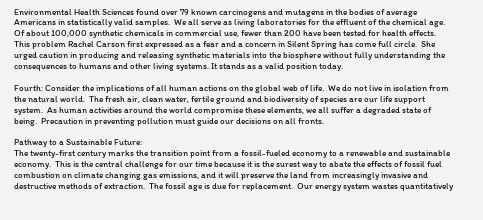Environmental Health Sciences found over 79 known carcinogens and mutagens in the bodies of average Americans in statistically valid samples.  We all serve as living laboratories for the effluent of the chemical age.  Of about 100,000 synthetic chemicals in commercial use, fewer than 200 have been tested for health effects.  This problem Rachel Carson first expressed as a fear and a concern in Silent Spring has come full circle.  She urged caution in producing and releasing synthetic materials into the biosphere without fully understanding the consequences to humans and other living systems. It stands as a valid position today.

Fourth: Consider the implications of all human actions on the global web of life.  We do not live in isolation from the natural world.  The fresh air, clean water, fertile ground and biodiversity of species are our life support system.  As human activities around the world compromise these elements, we all suffer a degraded state of being.  Precaution in preventing pollution must guide our decisions on all fronts.

Pathway to a Sustainable Future:
The twenty-first century marks the transition point from a fossil-fueled economy to a renewable and sustainable economy.  This is the central challenge for our time because it is the surest way to abate the effects of fossil fuel combustion on climate changing gas emissions, and it will preserve the land from increasingly invasive and destructive methods of extraction.  The fossil age is due for replacement.  Our energy system wastes quantitatively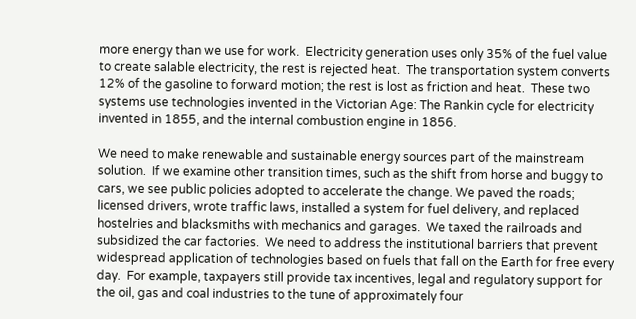more energy than we use for work.  Electricity generation uses only 35% of the fuel value to create salable electricity, the rest is rejected heat.  The transportation system converts 12% of the gasoline to forward motion; the rest is lost as friction and heat.  These two systems use technologies invented in the Victorian Age: The Rankin cycle for electricity invented in 1855, and the internal combustion engine in 1856.

We need to make renewable and sustainable energy sources part of the mainstream solution.  If we examine other transition times, such as the shift from horse and buggy to cars, we see public policies adopted to accelerate the change. We paved the roads; licensed drivers, wrote traffic laws, installed a system for fuel delivery, and replaced hostelries and blacksmiths with mechanics and garages.  We taxed the railroads and subsidized the car factories.  We need to address the institutional barriers that prevent widespread application of technologies based on fuels that fall on the Earth for free every day.  For example, taxpayers still provide tax incentives, legal and regulatory support for the oil, gas and coal industries to the tune of approximately four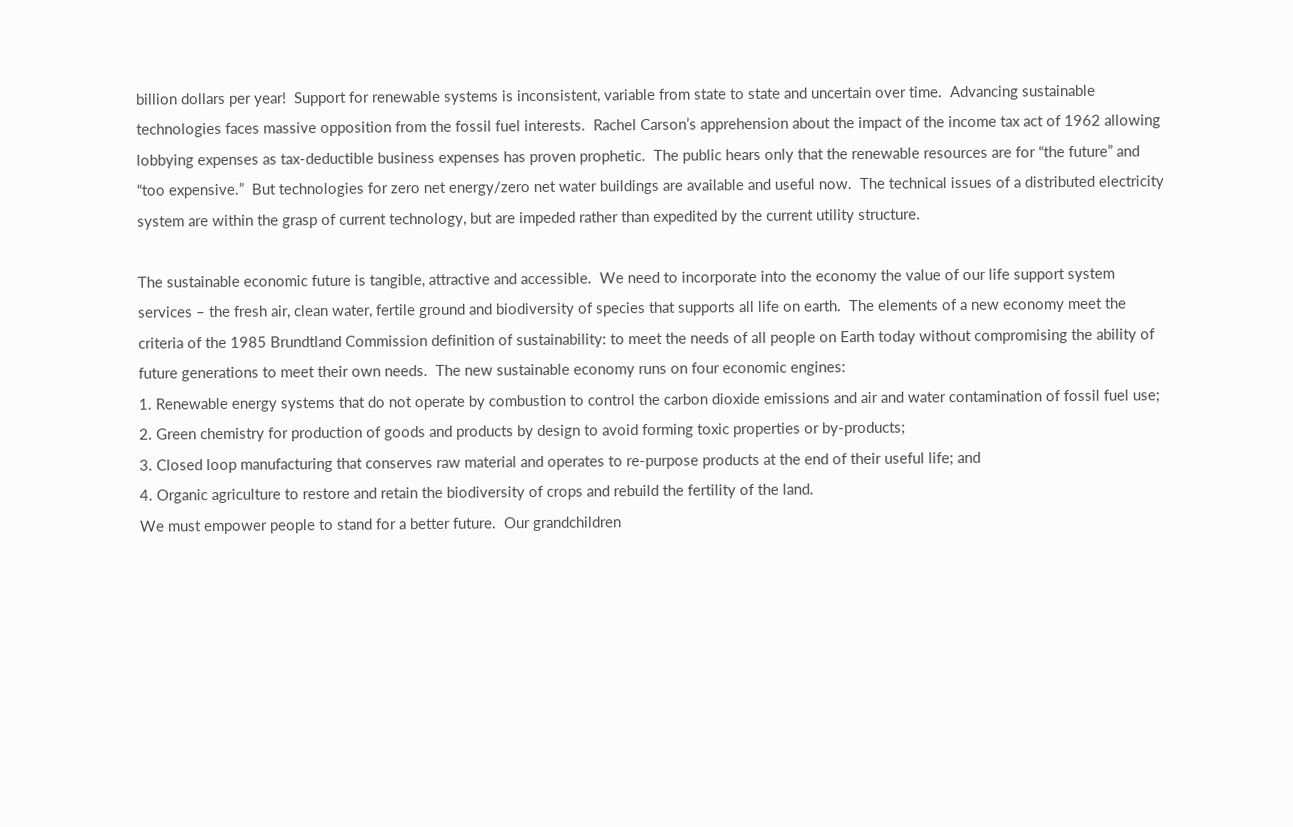billion dollars per year!  Support for renewable systems is inconsistent, variable from state to state and uncertain over time.  Advancing sustainable technologies faces massive opposition from the fossil fuel interests.  Rachel Carson’s apprehension about the impact of the income tax act of 1962 allowing lobbying expenses as tax-deductible business expenses has proven prophetic.  The public hears only that the renewable resources are for “the future” and “too expensive.”  But technologies for zero net energy/zero net water buildings are available and useful now.  The technical issues of a distributed electricity system are within the grasp of current technology, but are impeded rather than expedited by the current utility structure.

The sustainable economic future is tangible, attractive and accessible.  We need to incorporate into the economy the value of our life support system services – the fresh air, clean water, fertile ground and biodiversity of species that supports all life on earth.  The elements of a new economy meet the criteria of the 1985 Brundtland Commission definition of sustainability: to meet the needs of all people on Earth today without compromising the ability of future generations to meet their own needs.  The new sustainable economy runs on four economic engines:
1. Renewable energy systems that do not operate by combustion to control the carbon dioxide emissions and air and water contamination of fossil fuel use;
2. Green chemistry for production of goods and products by design to avoid forming toxic properties or by-products;
3. Closed loop manufacturing that conserves raw material and operates to re-purpose products at the end of their useful life; and
4. Organic agriculture to restore and retain the biodiversity of crops and rebuild the fertility of the land.
We must empower people to stand for a better future.  Our grandchildren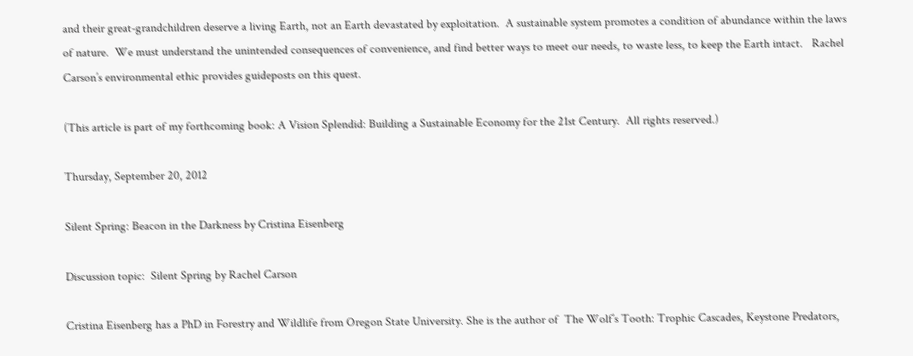and their great-grandchildren deserve a living Earth, not an Earth devastated by exploitation.  A sustainable system promotes a condition of abundance within the laws of nature.  We must understand the unintended consequences of convenience, and find better ways to meet our needs, to waste less, to keep the Earth intact.   Rachel Carson’s environmental ethic provides guideposts on this quest.

(This article is part of my forthcoming book: A Vision Splendid: Building a Sustainable Economy for the 21st Century.  All rights reserved.)

Thursday, September 20, 2012

Silent Spring: Beacon in the Darkness by Cristina Eisenberg

Discussion topic:  Silent Spring by Rachel Carson

Cristina Eisenberg has a PhD in Forestry and Wildlife from Oregon State University. She is the author of  The Wolf’s Tooth: Trophic Cascades, Keystone Predators,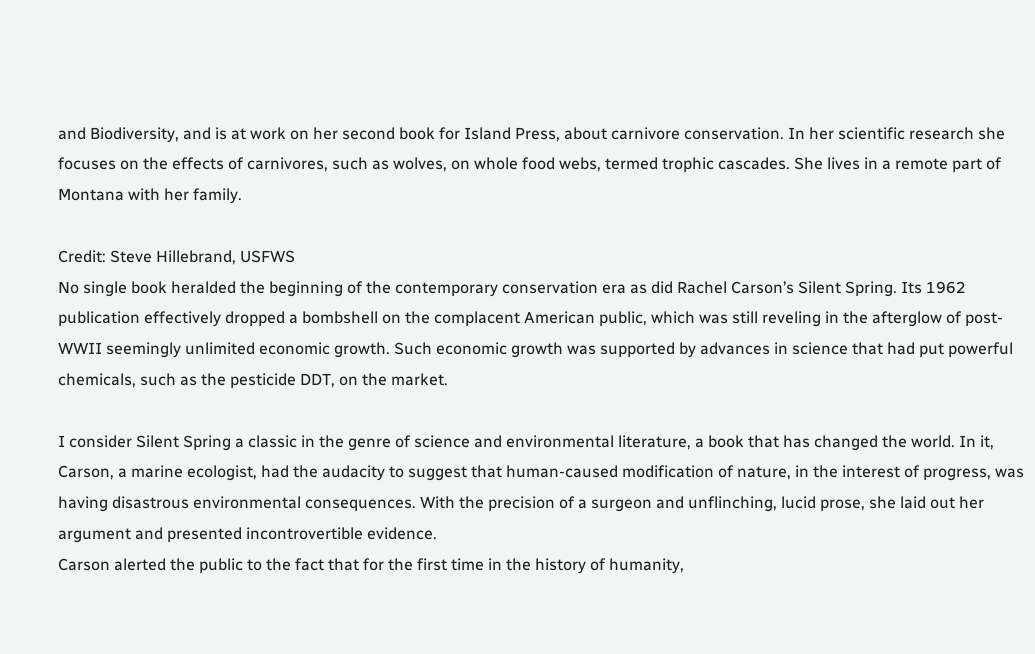and Biodiversity, and is at work on her second book for Island Press, about carnivore conservation. In her scientific research she focuses on the effects of carnivores, such as wolves, on whole food webs, termed trophic cascades. She lives in a remote part of Montana with her family.

Credit: Steve Hillebrand, USFWS
No single book heralded the beginning of the contemporary conservation era as did Rachel Carson’s Silent Spring. Its 1962 publication effectively dropped a bombshell on the complacent American public, which was still reveling in the afterglow of post-WWII seemingly unlimited economic growth. Such economic growth was supported by advances in science that had put powerful chemicals, such as the pesticide DDT, on the market.

I consider Silent Spring a classic in the genre of science and environmental literature, a book that has changed the world. In it, Carson, a marine ecologist, had the audacity to suggest that human-caused modification of nature, in the interest of progress, was having disastrous environmental consequences. With the precision of a surgeon and unflinching, lucid prose, she laid out her argument and presented incontrovertible evidence.
Carson alerted the public to the fact that for the first time in the history of humanity,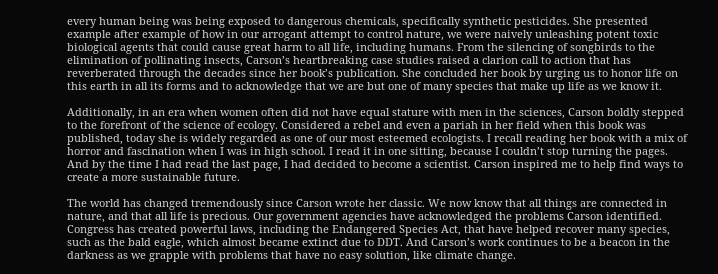every human being was being exposed to dangerous chemicals, specifically synthetic pesticides. She presented example after example of how in our arrogant attempt to control nature, we were naively unleashing potent toxic biological agents that could cause great harm to all life, including humans. From the silencing of songbirds to the elimination of pollinating insects, Carson’s heartbreaking case studies raised a clarion call to action that has reverberated through the decades since her book’s publication. She concluded her book by urging us to honor life on this earth in all its forms and to acknowledge that we are but one of many species that make up life as we know it.

Additionally, in an era when women often did not have equal stature with men in the sciences, Carson boldly stepped to the forefront of the science of ecology. Considered a rebel and even a pariah in her field when this book was published, today she is widely regarded as one of our most esteemed ecologists. I recall reading her book with a mix of horror and fascination when I was in high school. I read it in one sitting, because I couldn’t stop turning the pages. And by the time I had read the last page, I had decided to become a scientist. Carson inspired me to help find ways to create a more sustainable future.

The world has changed tremendously since Carson wrote her classic. We now know that all things are connected in nature, and that all life is precious. Our government agencies have acknowledged the problems Carson identified. Congress has created powerful laws, including the Endangered Species Act, that have helped recover many species, such as the bald eagle, which almost became extinct due to DDT. And Carson’s work continues to be a beacon in the darkness as we grapple with problems that have no easy solution, like climate change.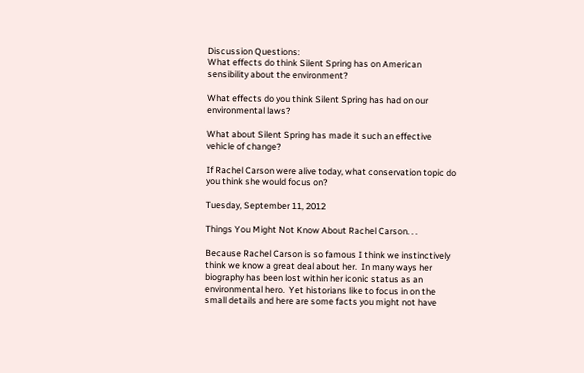Discussion Questions:
What effects do think Silent Spring has on American sensibility about the environment?

What effects do you think Silent Spring has had on our environmental laws?

What about Silent Spring has made it such an effective vehicle of change?

If Rachel Carson were alive today, what conservation topic do you think she would focus on?

Tuesday, September 11, 2012

Things You Might Not Know About Rachel Carson. . .

Because Rachel Carson is so famous I think we instinctively think we know a great deal about her.  In many ways her biography has been lost within her iconic status as an environmental hero.  Yet historians like to focus in on the small details and here are some facts you might not have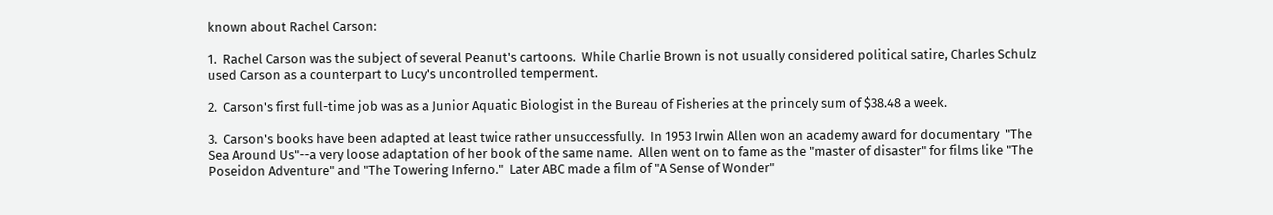known about Rachel Carson:

1.  Rachel Carson was the subject of several Peanut's cartoons.  While Charlie Brown is not usually considered political satire, Charles Schulz used Carson as a counterpart to Lucy's uncontrolled temperment.

2.  Carson's first full-time job was as a Junior Aquatic Biologist in the Bureau of Fisheries at the princely sum of $38.48 a week.

3.  Carson's books have been adapted at least twice rather unsuccessfully.  In 1953 Irwin Allen won an academy award for documentary  "The Sea Around Us"--a very loose adaptation of her book of the same name.  Allen went on to fame as the "master of disaster" for films like "The Poseidon Adventure" and "The Towering Inferno."  Later ABC made a film of "A Sense of Wonder"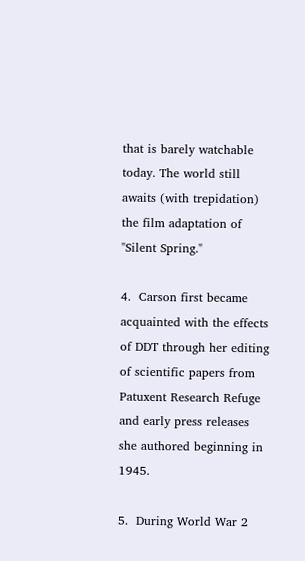that is barely watchable today. The world still awaits (with trepidation) the film adaptation of "Silent Spring."

4.  Carson first became acquainted with the effects of DDT through her editing of scientific papers from Patuxent Research Refuge and early press releases she authored beginning in 1945.

5.  During World War 2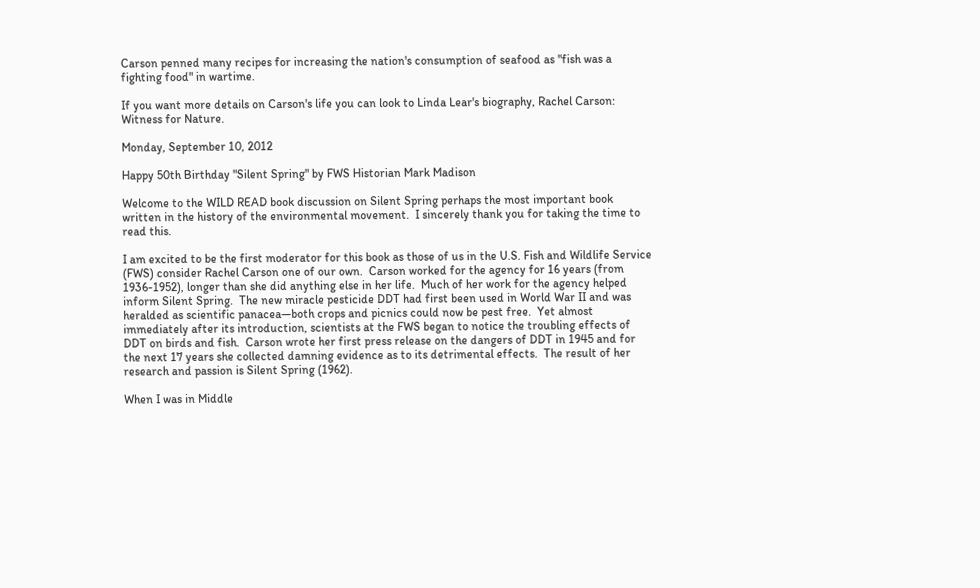Carson penned many recipes for increasing the nation's consumption of seafood as "fish was a fighting food" in wartime.

If you want more details on Carson's life you can look to Linda Lear's biography, Rachel Carson: Witness for Nature.

Monday, September 10, 2012

Happy 50th Birthday "Silent Spring" by FWS Historian Mark Madison

Welcome to the WILD READ book discussion on Silent Spring perhaps the most important book written in the history of the environmental movement.  I sincerely thank you for taking the time to read this.

I am excited to be the first moderator for this book as those of us in the U.S. Fish and Wildlife Service (FWS) consider Rachel Carson one of our own.  Carson worked for the agency for 16 years (from 1936-1952), longer than she did anything else in her life.  Much of her work for the agency helped inform Silent Spring.  The new miracle pesticide DDT had first been used in World War II and was heralded as scientific panacea—both crops and picnics could now be pest free.  Yet almost immediately after its introduction, scientists at the FWS began to notice the troubling effects of DDT on birds and fish.  Carson wrote her first press release on the dangers of DDT in 1945 and for the next 17 years she collected damning evidence as to its detrimental effects.  The result of her research and passion is Silent Spring (1962).

When I was in Middle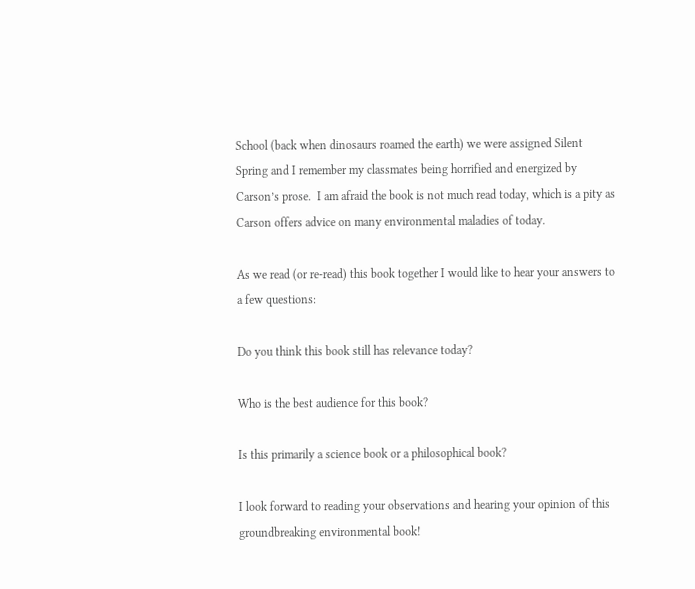School (back when dinosaurs roamed the earth) we were assigned Silent Spring and I remember my classmates being horrified and energized by Carson’s prose.  I am afraid the book is not much read today, which is a pity as Carson offers advice on many environmental maladies of today.

As we read (or re-read) this book together I would like to hear your answers to a few questions:

Do you think this book still has relevance today?

Who is the best audience for this book?

Is this primarily a science book or a philosophical book?

I look forward to reading your observations and hearing your opinion of this groundbreaking environmental book!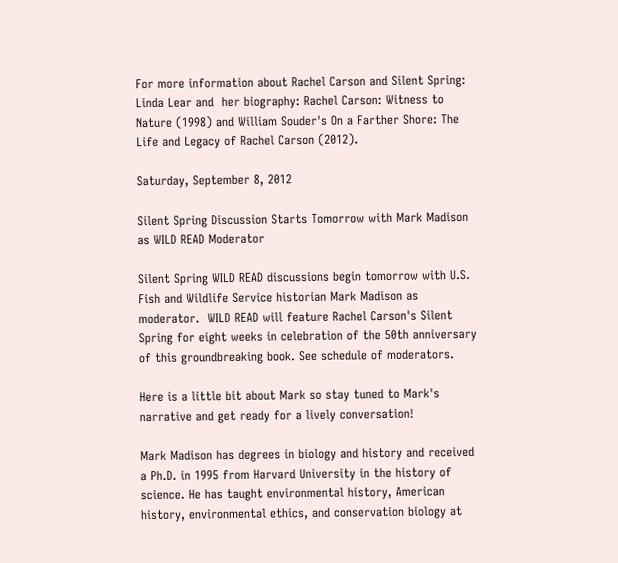For more information about Rachel Carson and Silent Spring:  Linda Lear and  her biography: Rachel Carson: Witness to Nature (1998) and William Souder's On a Farther Shore: The Life and Legacy of Rachel Carson (2012).

Saturday, September 8, 2012

Silent Spring Discussion Starts Tomorrow with Mark Madison as WILD READ Moderator

Silent Spring WILD READ discussions begin tomorrow with U.S. Fish and Wildlife Service historian Mark Madison as moderator.  WILD READ will feature Rachel Carson's Silent Spring for eight weeks in celebration of the 50th anniversary of this groundbreaking book. See schedule of moderators.

Here is a little bit about Mark so stay tuned to Mark's narrative and get ready for a lively conversation!

Mark Madison has degrees in biology and history and received a Ph.D. in 1995 from Harvard University in the history of science. He has taught environmental history, American history, environmental ethics, and conservation biology at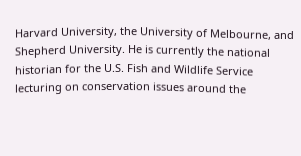Harvard University, the University of Melbourne, and Shepherd University. He is currently the national historian for the U.S. Fish and Wildlife Service lecturing on conservation issues around the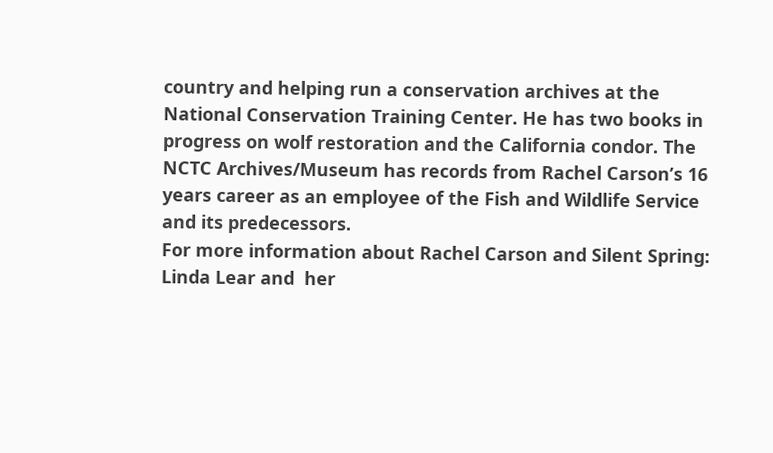country and helping run a conservation archives at the National Conservation Training Center. He has two books in progress on wolf restoration and the California condor. The NCTC Archives/Museum has records from Rachel Carson’s 16 years career as an employee of the Fish and Wildlife Service and its predecessors.
For more information about Rachel Carson and Silent Spring:  Linda Lear and  her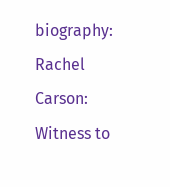biography: Rachel Carson: Witness to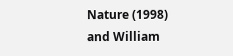Nature (1998) and William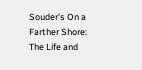Souder's On a Farther Shore: The Life and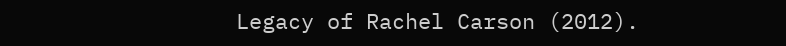Legacy of Rachel Carson (2012).